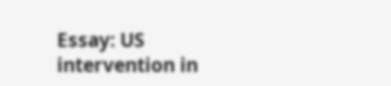Essay: US intervention in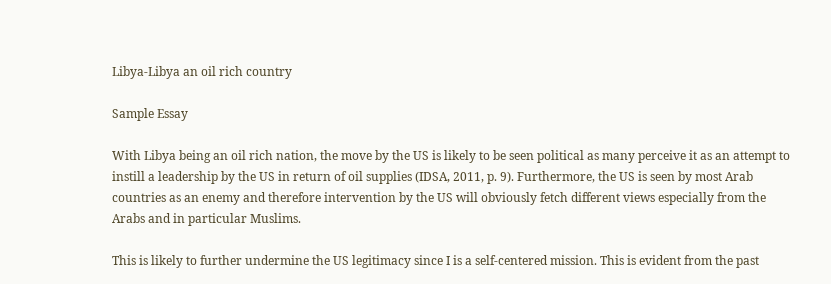Libya-Libya an oil rich country

Sample Essay

With Libya being an oil rich nation, the move by the US is likely to be seen political as many perceive it as an attempt to instill a leadership by the US in return of oil supplies (IDSA, 2011, p. 9). Furthermore, the US is seen by most Arab countries as an enemy and therefore intervention by the US will obviously fetch different views especially from the Arabs and in particular Muslims.

This is likely to further undermine the US legitimacy since I is a self-centered mission. This is evident from the past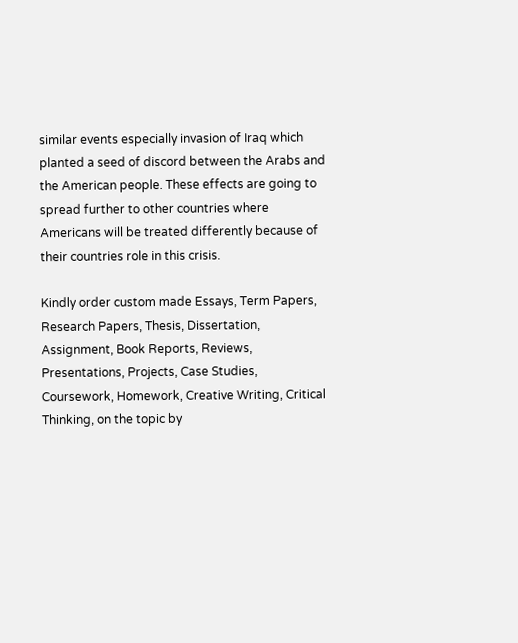similar events especially invasion of Iraq which planted a seed of discord between the Arabs and the American people. These effects are going to spread further to other countries where Americans will be treated differently because of their countries role in this crisis.

Kindly order custom made Essays, Term Papers, Research Papers, Thesis, Dissertation, Assignment, Book Reports, Reviews, Presentations, Projects, Case Studies, Coursework, Homework, Creative Writing, Critical Thinking, on the topic by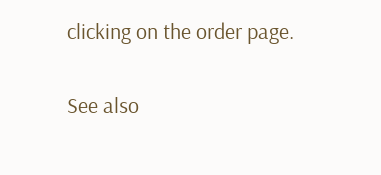clicking on the order page.

See also